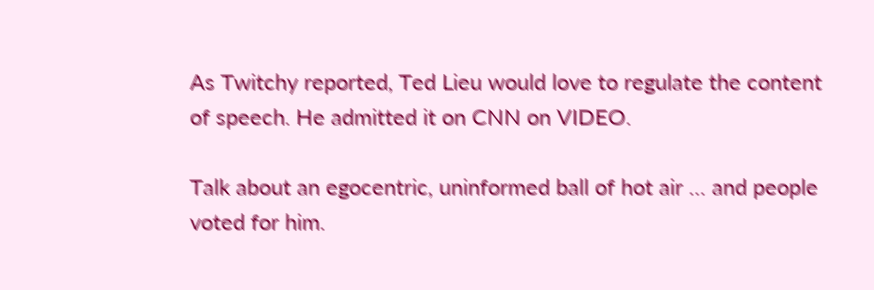As Twitchy reported, Ted Lieu would love to regulate the content of speech. He admitted it on CNN on VIDEO.

Talk about an egocentric, uninformed ball of hot air … and people voted for him.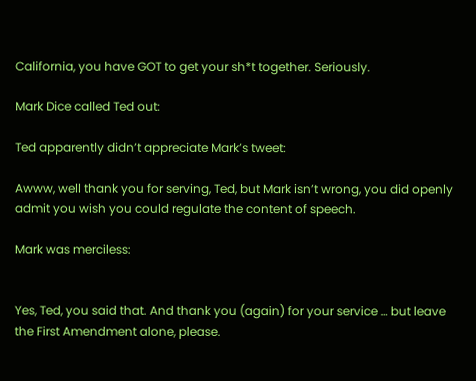California, you have GOT to get your sh*t together. Seriously.

Mark Dice called Ted out:

Ted apparently didn’t appreciate Mark’s tweet:

Awww, well thank you for serving, Ted, but Mark isn’t wrong, you did openly admit you wish you could regulate the content of speech.

Mark was merciless:


Yes, Ted, you said that. And thank you (again) for your service … but leave the First Amendment alone, please.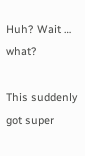Huh? Wait … what?

This suddenly got super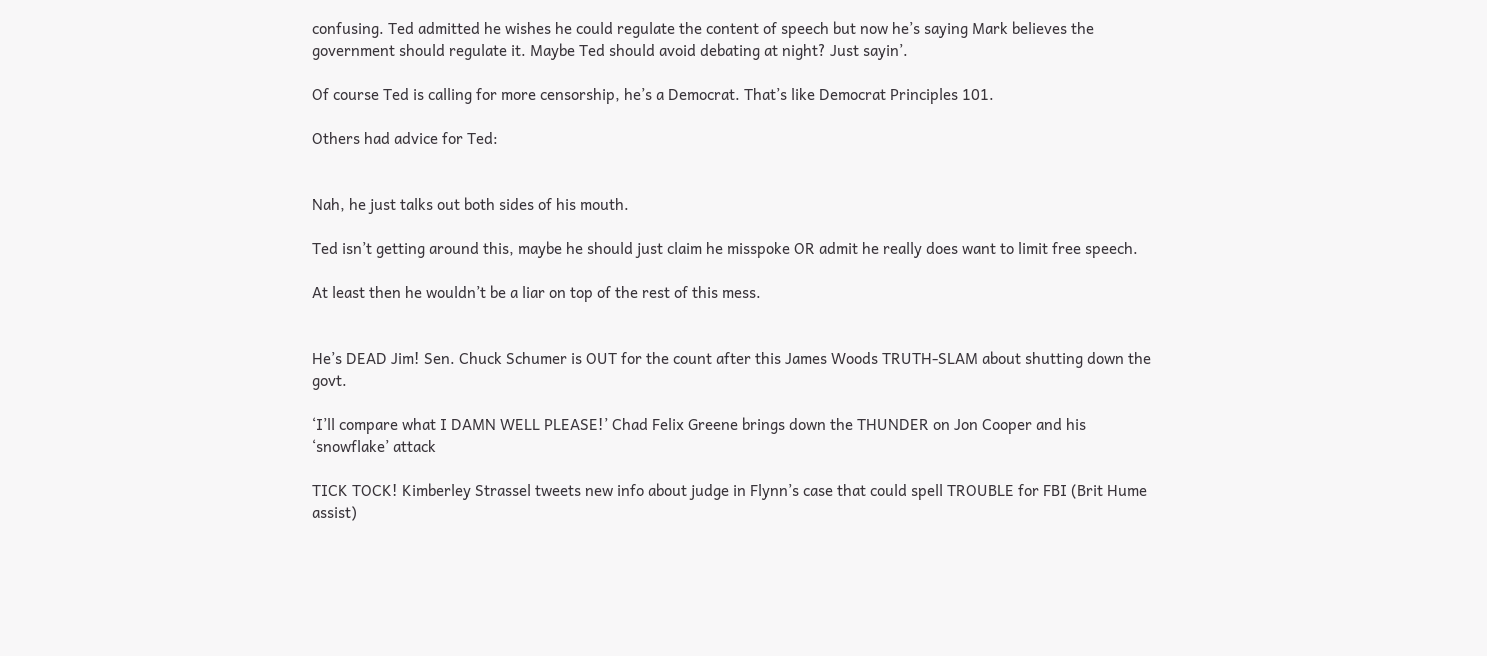confusing. Ted admitted he wishes he could regulate the content of speech but now he’s saying Mark believes the government should regulate it. Maybe Ted should avoid debating at night? Just sayin’.

Of course Ted is calling for more censorship, he’s a Democrat. That’s like Democrat Principles 101.

Others had advice for Ted:


Nah, he just talks out both sides of his mouth.

Ted isn’t getting around this, maybe he should just claim he misspoke OR admit he really does want to limit free speech.

At least then he wouldn’t be a liar on top of the rest of this mess.


He’s DEAD Jim! Sen. Chuck Schumer is OUT for the count after this James Woods TRUTH-SLAM about shutting down the govt.

‘I’ll compare what I DAMN WELL PLEASE!’ Chad Felix Greene brings down the THUNDER on Jon Cooper and his ‘snowflake’ attack

TICK TOCK! Kimberley Strassel tweets new info about judge in Flynn’s case that could spell TROUBLE for FBI (Brit Hume assist)